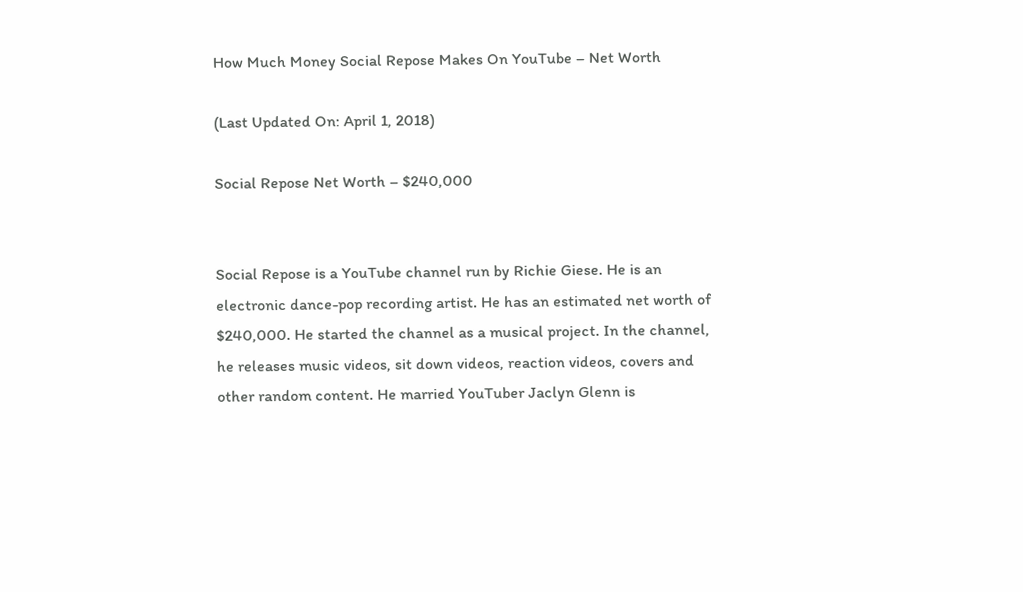How Much Money Social Repose Makes On YouTube – Net Worth

(Last Updated On: April 1, 2018)

Social Repose Net Worth – $240,000


Social Repose is a YouTube channel run by Richie Giese. He is an electronic dance-pop recording artist. He has an estimated net worth of $240,000. He started the channel as a musical project. In the channel, he releases music videos, sit down videos, reaction videos, covers and other random content. He married YouTuber Jaclyn Glenn is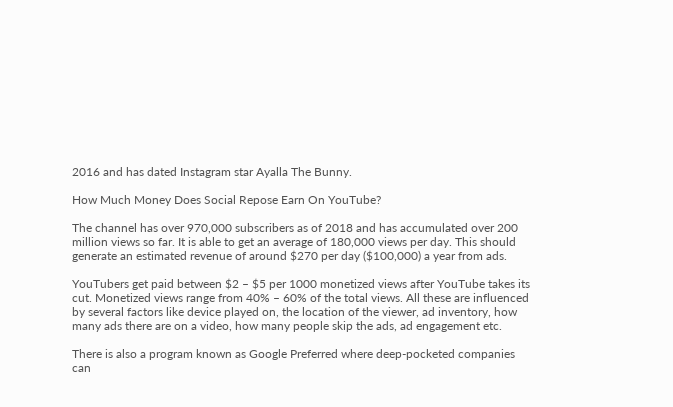2016 and has dated Instagram star Ayalla The Bunny.

How Much Money Does Social Repose Earn On YouTube?

The channel has over 970,000 subscribers as of 2018 and has accumulated over 200 million views so far. It is able to get an average of 180,000 views per day. This should generate an estimated revenue of around $270 per day ($100,000) a year from ads.

YouTubers get paid between $2 – $5 per 1000 monetized views after YouTube takes its cut. Monetized views range from 40% – 60% of the total views. All these are influenced by several factors like device played on, the location of the viewer, ad inventory, how many ads there are on a video, how many people skip the ads, ad engagement etc.

There is also a program known as Google Preferred where deep-pocketed companies can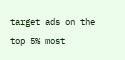target ads on the top 5% most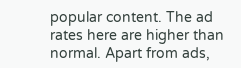popular content. The ad rates here are higher than normal. Apart from ads,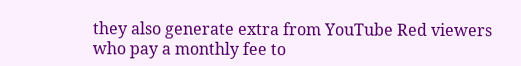they also generate extra from YouTube Red viewers who pay a monthly fee to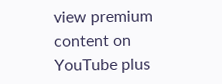view premium content on YouTube plus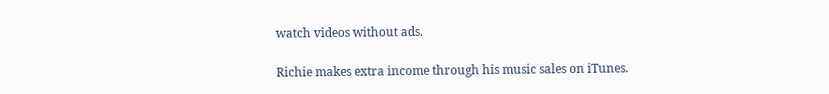watch videos without ads.

Richie makes extra income through his music sales on iTunes.